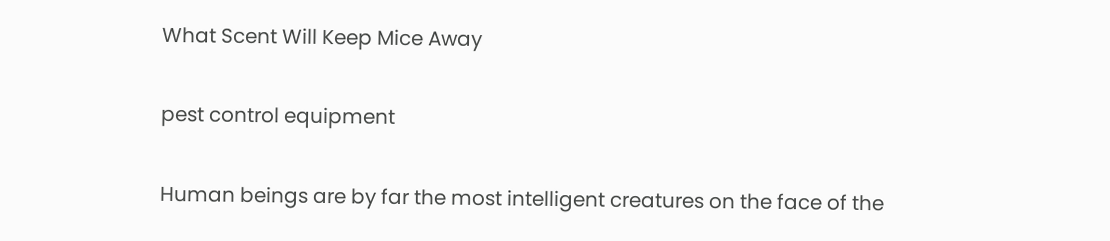What Scent Will Keep Mice Away

pest control equipment

Human beings are by far the most intelligent creatures on the face of the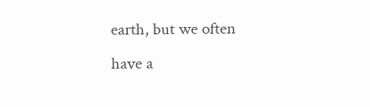earth, but we often have a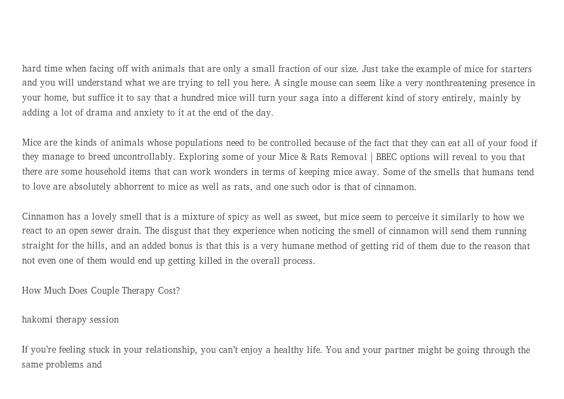hard time when facing off with animals that are only a small fraction of our size. Just take the example of mice for starters and you will understand what we are trying to tell you here. A single mouse can seem like a very nonthreatening presence in your home, but suffice it to say that a hundred mice will turn your saga into a different kind of story entirely, mainly by adding a lot of drama and anxiety to it at the end of the day.

Mice are the kinds of animals whose populations need to be controlled because of the fact that they can eat all of your food if they manage to breed uncontrollably. Exploring some of your Mice & Rats Removal | BBEC options will reveal to you that there are some household items that can work wonders in terms of keeping mice away. Some of the smells that humans tend to love are absolutely abhorrent to mice as well as rats, and one such odor is that of cinnamon.

Cinnamon has a lovely smell that is a mixture of spicy as well as sweet, but mice seem to perceive it similarly to how we react to an open sewer drain. The disgust that they experience when noticing the smell of cinnamon will send them running straight for the hills, and an added bonus is that this is a very humane method of getting rid of them due to the reason that not even one of them would end up getting killed in the overall process.

How Much Does Couple Therapy Cost?

hakomi therapy session

If you’re feeling stuck in your relationship, you can’t enjoy a healthy life. You and your partner might be going through the same problems and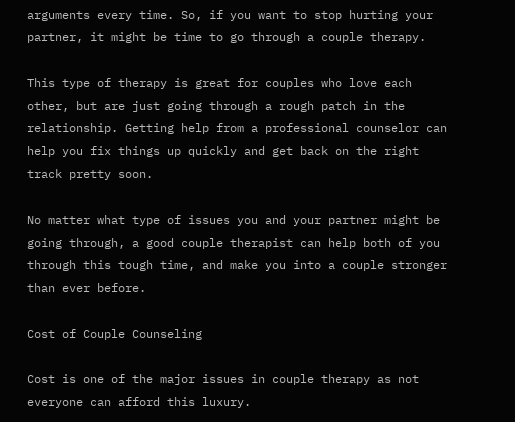arguments every time. So, if you want to stop hurting your partner, it might be time to go through a couple therapy.

This type of therapy is great for couples who love each other, but are just going through a rough patch in the relationship. Getting help from a professional counselor can help you fix things up quickly and get back on the right track pretty soon.

No matter what type of issues you and your partner might be going through, a good couple therapist can help both of you through this tough time, and make you into a couple stronger than ever before.

Cost of Couple Counseling

Cost is one of the major issues in couple therapy as not everyone can afford this luxury.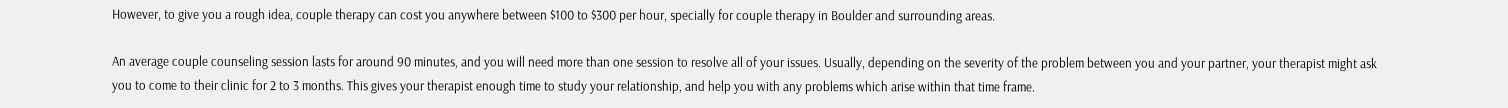However, to give you a rough idea, couple therapy can cost you anywhere between $100 to $300 per hour, specially for couple therapy in Boulder and surrounding areas.

An average couple counseling session lasts for around 90 minutes, and you will need more than one session to resolve all of your issues. Usually, depending on the severity of the problem between you and your partner, your therapist might ask you to come to their clinic for 2 to 3 months. This gives your therapist enough time to study your relationship, and help you with any problems which arise within that time frame.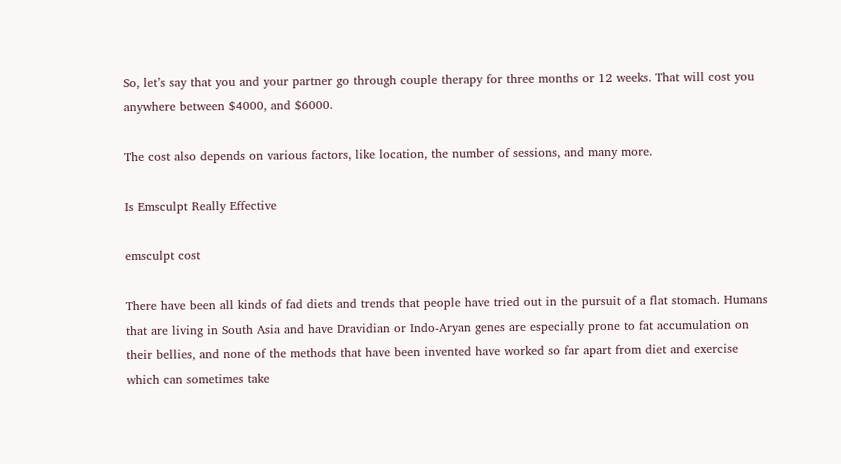So, let’s say that you and your partner go through couple therapy for three months or 12 weeks. That will cost you anywhere between $4000, and $6000.

The cost also depends on various factors, like location, the number of sessions, and many more.

Is Emsculpt Really Effective

emsculpt cost

There have been all kinds of fad diets and trends that people have tried out in the pursuit of a flat stomach. Humans that are living in South Asia and have Dravidian or Indo-Aryan genes are especially prone to fat accumulation on their bellies, and none of the methods that have been invented have worked so far apart from diet and exercise which can sometimes take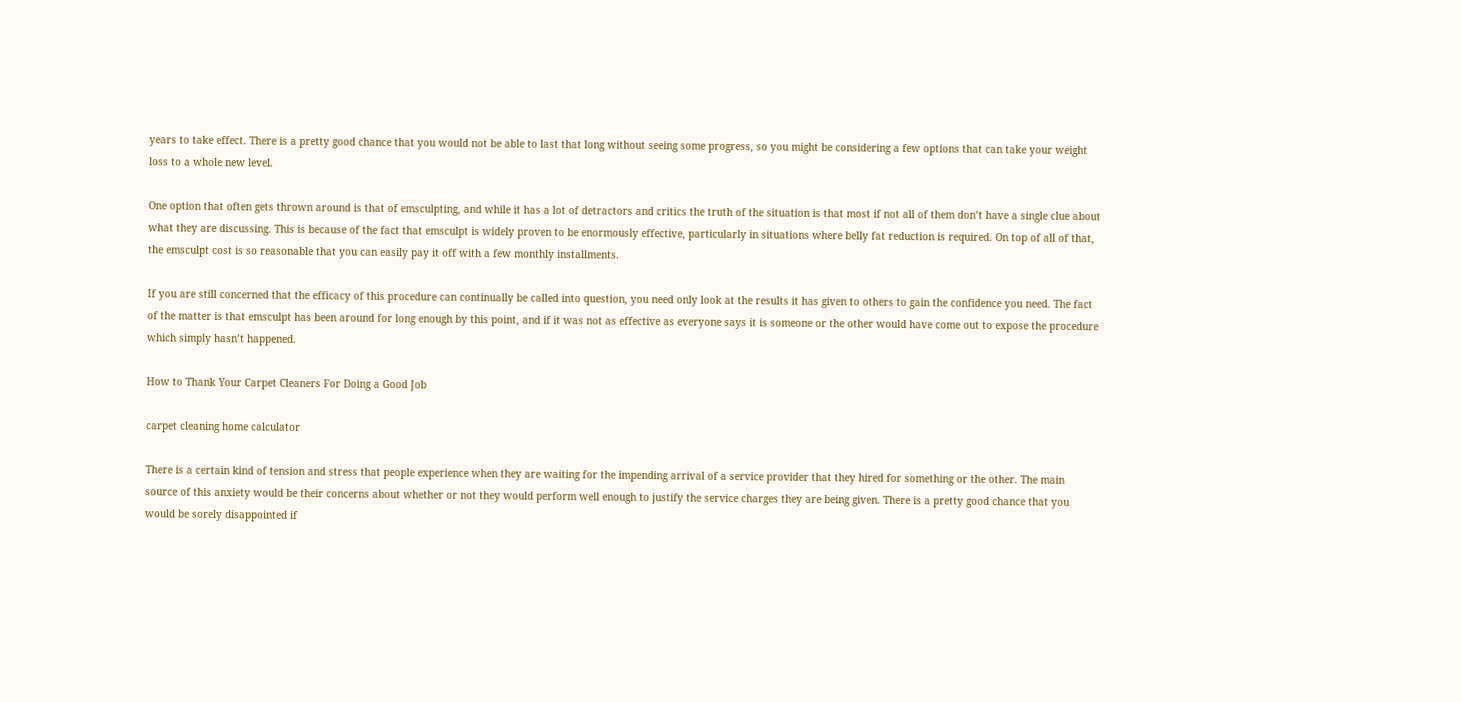years to take effect. There is a pretty good chance that you would not be able to last that long without seeing some progress, so you might be considering a few options that can take your weight loss to a whole new level.

One option that often gets thrown around is that of emsculpting, and while it has a lot of detractors and critics the truth of the situation is that most if not all of them don’t have a single clue about what they are discussing. This is because of the fact that emsculpt is widely proven to be enormously effective, particularly in situations where belly fat reduction is required. On top of all of that, the emsculpt cost is so reasonable that you can easily pay it off with a few monthly installments.

If you are still concerned that the efficacy of this procedure can continually be called into question, you need only look at the results it has given to others to gain the confidence you need. The fact of the matter is that emsculpt has been around for long enough by this point, and if it was not as effective as everyone says it is someone or the other would have come out to expose the procedure which simply hasn’t happened.

How to Thank Your Carpet Cleaners For Doing a Good Job

carpet cleaning home calculator

There is a certain kind of tension and stress that people experience when they are waiting for the impending arrival of a service provider that they hired for something or the other. The main source of this anxiety would be their concerns about whether or not they would perform well enough to justify the service charges they are being given. There is a pretty good chance that you would be sorely disappointed if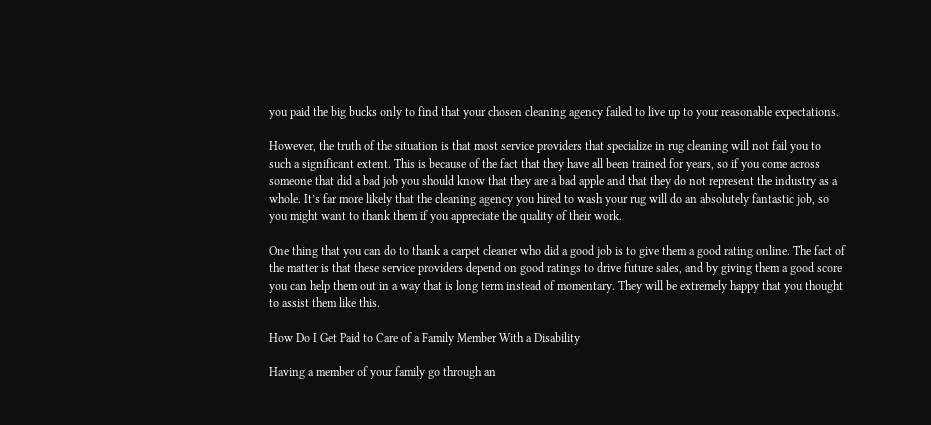you paid the big bucks only to find that your chosen cleaning agency failed to live up to your reasonable expectations.

However, the truth of the situation is that most service providers that specialize in rug cleaning will not fail you to such a significant extent. This is because of the fact that they have all been trained for years, so if you come across someone that did a bad job you should know that they are a bad apple and that they do not represent the industry as a whole. It’s far more likely that the cleaning agency you hired to wash your rug will do an absolutely fantastic job, so you might want to thank them if you appreciate the quality of their work.

One thing that you can do to thank a carpet cleaner who did a good job is to give them a good rating online. The fact of the matter is that these service providers depend on good ratings to drive future sales, and by giving them a good score you can help them out in a way that is long term instead of momentary. They will be extremely happy that you thought to assist them like this.

How Do I Get Paid to Care of a Family Member With a Disability

Having a member of your family go through an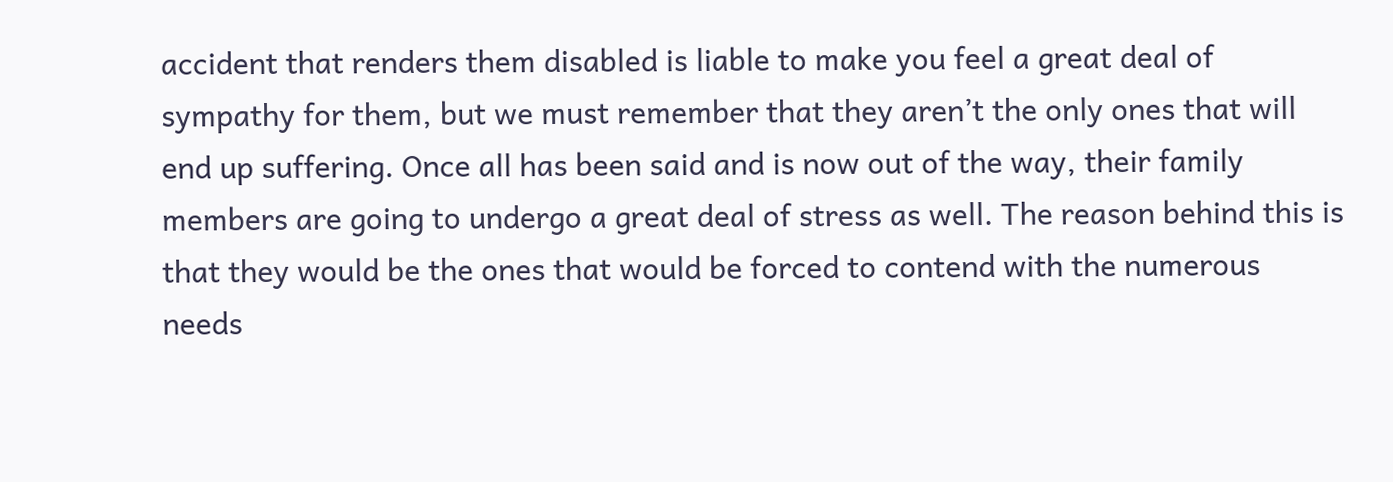accident that renders them disabled is liable to make you feel a great deal of sympathy for them, but we must remember that they aren’t the only ones that will end up suffering. Once all has been said and is now out of the way, their family members are going to undergo a great deal of stress as well. The reason behind this is that they would be the ones that would be forced to contend with the numerous needs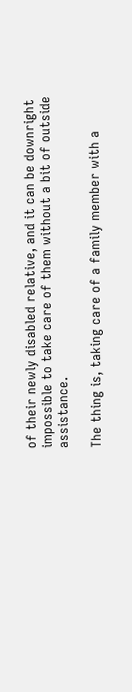of their newly disabled relative, and it can be downright impossible to take care of them without a bit of outside assistance.

The thing is, taking care of a family member with a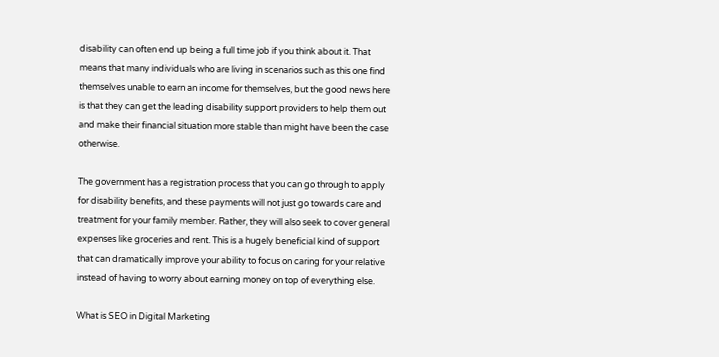disability can often end up being a full time job if you think about it. That means that many individuals who are living in scenarios such as this one find themselves unable to earn an income for themselves, but the good news here is that they can get the leading disability support providers to help them out and make their financial situation more stable than might have been the case otherwise.

The government has a registration process that you can go through to apply for disability benefits, and these payments will not just go towards care and treatment for your family member. Rather, they will also seek to cover general expenses like groceries and rent. This is a hugely beneficial kind of support that can dramatically improve your ability to focus on caring for your relative instead of having to worry about earning money on top of everything else.

What is SEO in Digital Marketing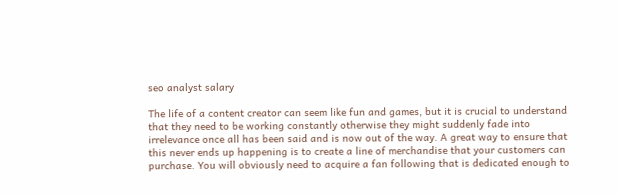seo analyst salary

The life of a content creator can seem like fun and games, but it is crucial to understand that they need to be working constantly otherwise they might suddenly fade into irrelevance once all has been said and is now out of the way. A great way to ensure that this never ends up happening is to create a line of merchandise that your customers can purchase. You will obviously need to acquire a fan following that is dedicated enough to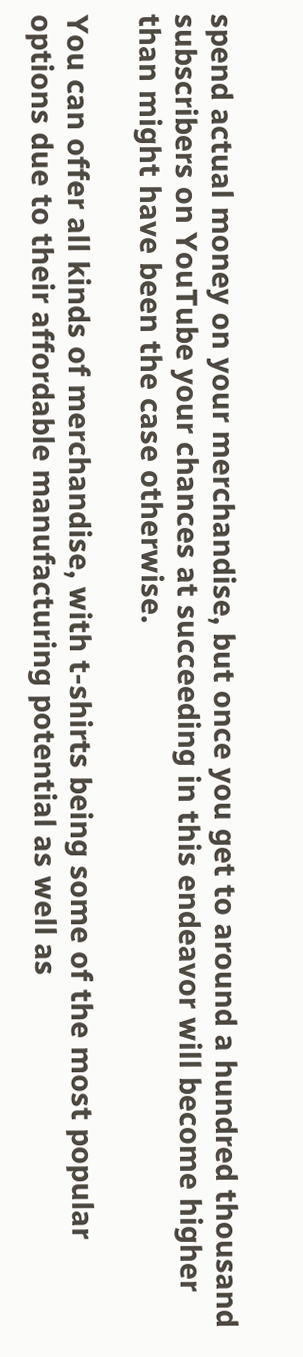spend actual money on your merchandise, but once you get to around a hundred thousand subscribers on YouTube your chances at succeeding in this endeavor will become higher than might have been the case otherwise.

You can offer all kinds of merchandise, with t-shirts being some of the most popular options due to their affordable manufacturing potential as well as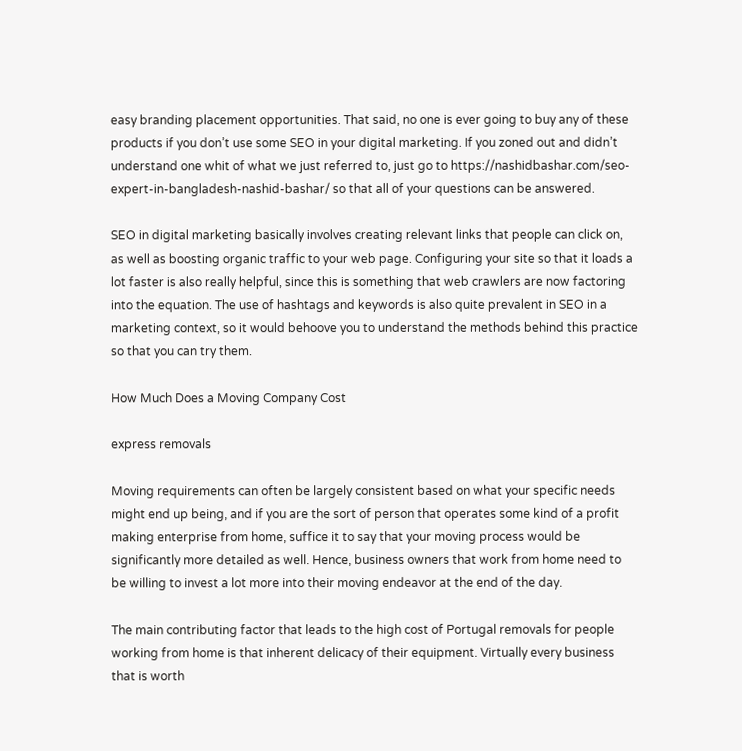easy branding placement opportunities. That said, no one is ever going to buy any of these products if you don’t use some SEO in your digital marketing. If you zoned out and didn’t understand one whit of what we just referred to, just go to https://nashidbashar.com/seo-expert-in-bangladesh-nashid-bashar/ so that all of your questions can be answered.

SEO in digital marketing basically involves creating relevant links that people can click on, as well as boosting organic traffic to your web page. Configuring your site so that it loads a lot faster is also really helpful, since this is something that web crawlers are now factoring into the equation. The use of hashtags and keywords is also quite prevalent in SEO in a marketing context, so it would behoove you to understand the methods behind this practice so that you can try them.

How Much Does a Moving Company Cost

express removals

Moving requirements can often be largely consistent based on what your specific needs might end up being, and if you are the sort of person that operates some kind of a profit making enterprise from home, suffice it to say that your moving process would be significantly more detailed as well. Hence, business owners that work from home need to be willing to invest a lot more into their moving endeavor at the end of the day.

The main contributing factor that leads to the high cost of Portugal removals for people working from home is that inherent delicacy of their equipment. Virtually every business that is worth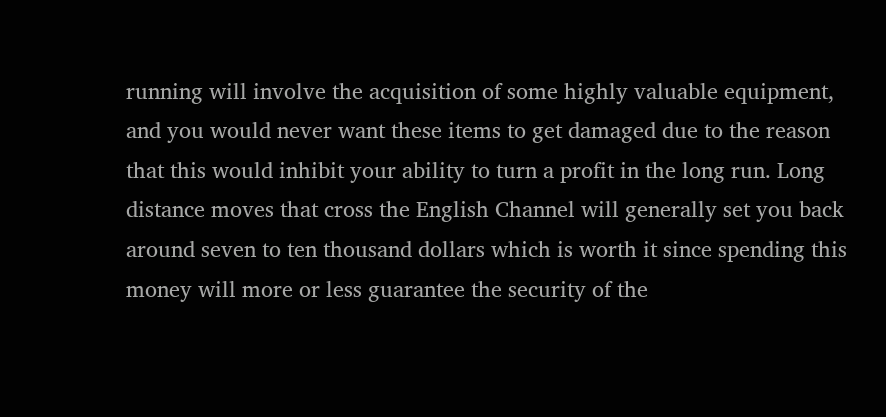running will involve the acquisition of some highly valuable equipment, and you would never want these items to get damaged due to the reason that this would inhibit your ability to turn a profit in the long run. Long distance moves that cross the English Channel will generally set you back around seven to ten thousand dollars which is worth it since spending this money will more or less guarantee the security of the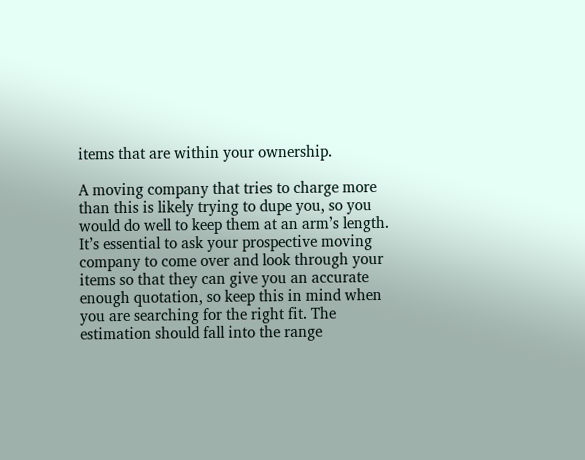items that are within your ownership.

A moving company that tries to charge more than this is likely trying to dupe you, so you would do well to keep them at an arm’s length. It’s essential to ask your prospective moving company to come over and look through your items so that they can give you an accurate enough quotation, so keep this in mind when you are searching for the right fit. The estimation should fall into the range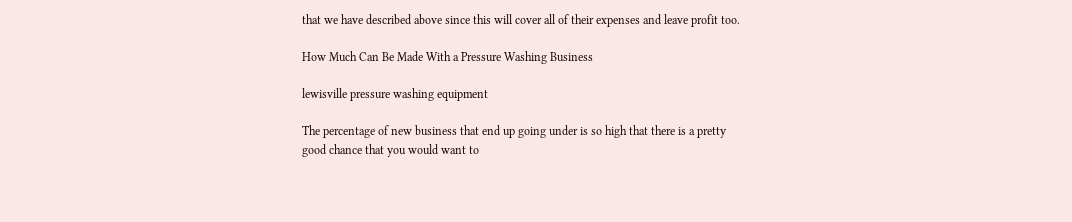that we have described above since this will cover all of their expenses and leave profit too.

How Much Can Be Made With a Pressure Washing Business

lewisville pressure washing equipment

The percentage of new business that end up going under is so high that there is a pretty good chance that you would want to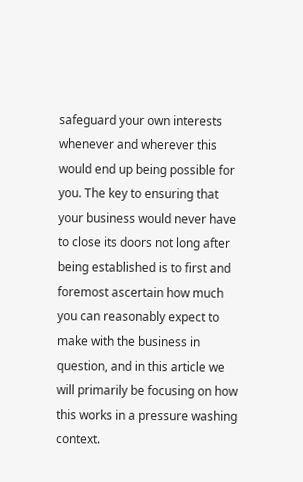safeguard your own interests whenever and wherever this would end up being possible for you. The key to ensuring that your business would never have to close its doors not long after being established is to first and foremost ascertain how much you can reasonably expect to make with the business in question, and in this article we will primarily be focusing on how this works in a pressure washing context.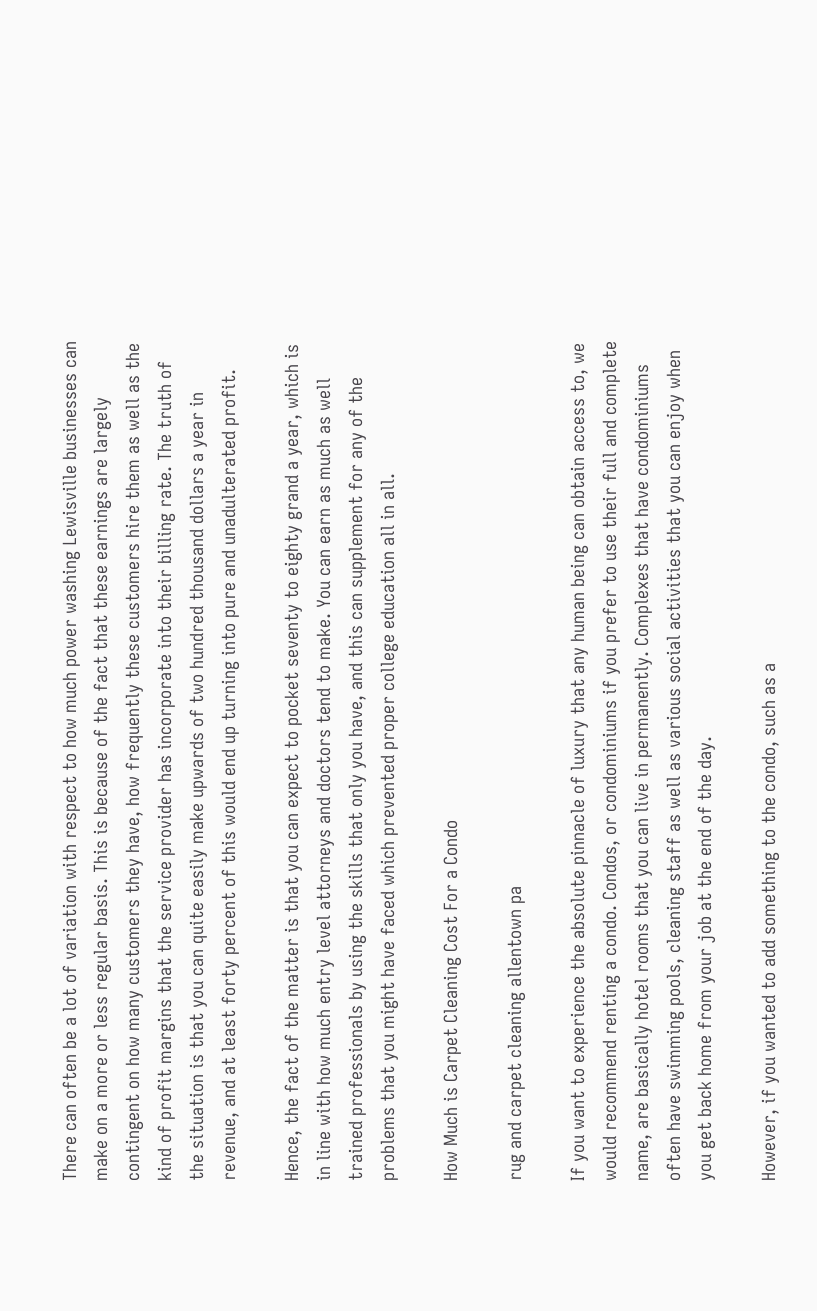There can often be a lot of variation with respect to how much power washing Lewisville businesses can make on a more or less regular basis. This is because of the fact that these earnings are largely contingent on how many customers they have, how frequently these customers hire them as well as the kind of profit margins that the service provider has incorporate into their billing rate. The truth of the situation is that you can quite easily make upwards of two hundred thousand dollars a year in revenue, and at least forty percent of this would end up turning into pure and unadulterated profit.

Hence, the fact of the matter is that you can expect to pocket seventy to eighty grand a year, which is in line with how much entry level attorneys and doctors tend to make. You can earn as much as well trained professionals by using the skills that only you have, and this can supplement for any of the problems that you might have faced which prevented proper college education all in all.

How Much is Carpet Cleaning Cost For a Condo

rug and carpet cleaning allentown pa

If you want to experience the absolute pinnacle of luxury that any human being can obtain access to, we would recommend renting a condo. Condos, or condominiums if you prefer to use their full and complete name, are basically hotel rooms that you can live in permanently. Complexes that have condominiums often have swimming pools, cleaning staff as well as various social activities that you can enjoy when you get back home from your job at the end of the day.

However, if you wanted to add something to the condo, such as a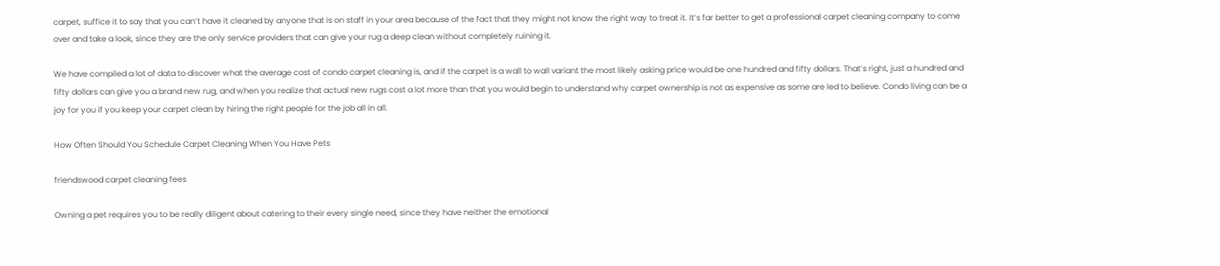carpet, suffice it to say that you can’t have it cleaned by anyone that is on staff in your area because of the fact that they might not know the right way to treat it. It’s far better to get a professional carpet cleaning company to come over and take a look, since they are the only service providers that can give your rug a deep clean without completely ruining it.

We have compiled a lot of data to discover what the average cost of condo carpet cleaning is, and if the carpet is a wall to wall variant the most likely asking price would be one hundred and fifty dollars. That’s right, just a hundred and fifty dollars can give you a brand new rug, and when you realize that actual new rugs cost a lot more than that you would begin to understand why carpet ownership is not as expensive as some are led to believe. Condo living can be a joy for you if you keep your carpet clean by hiring the right people for the job all in all.

How Often Should You Schedule Carpet Cleaning When You Have Pets

friendswood carpet cleaning fees

Owning a pet requires you to be really diligent about catering to their every single need, since they have neither the emotional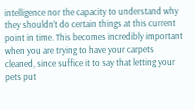intelligence nor the capacity to understand why they shouldn’t do certain things at this current point in time. This becomes incredibly important when you are trying to have your carpets cleaned, since suffice it to say that letting your pets put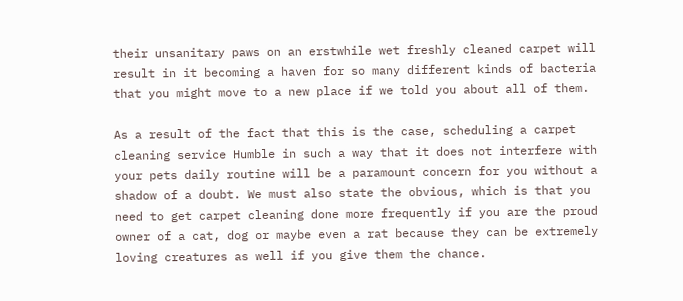their unsanitary paws on an erstwhile wet freshly cleaned carpet will result in it becoming a haven for so many different kinds of bacteria that you might move to a new place if we told you about all of them.

As a result of the fact that this is the case, scheduling a carpet cleaning service Humble in such a way that it does not interfere with your pets daily routine will be a paramount concern for you without a shadow of a doubt. We must also state the obvious, which is that you need to get carpet cleaning done more frequently if you are the proud owner of a cat, dog or maybe even a rat because they can be extremely loving creatures as well if you give them the chance.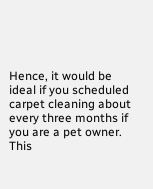Hence, it would be ideal if you scheduled carpet cleaning about every three months if you are a pet owner. This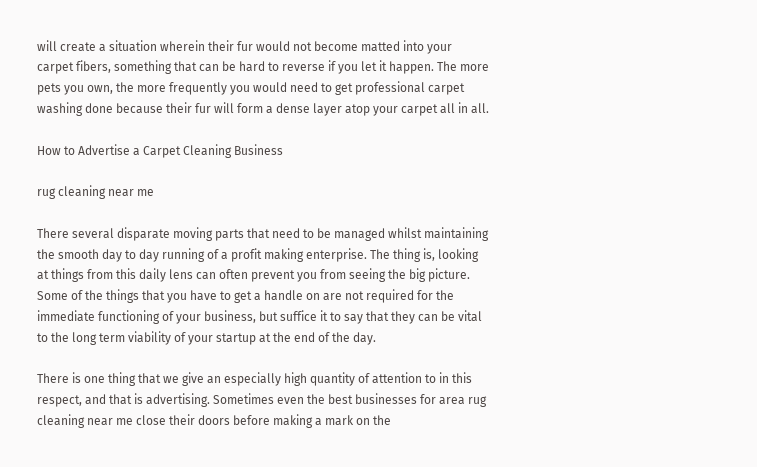will create a situation wherein their fur would not become matted into your carpet fibers, something that can be hard to reverse if you let it happen. The more pets you own, the more frequently you would need to get professional carpet washing done because their fur will form a dense layer atop your carpet all in all.

How to Advertise a Carpet Cleaning Business

rug cleaning near me

There several disparate moving parts that need to be managed whilst maintaining the smooth day to day running of a profit making enterprise. The thing is, looking at things from this daily lens can often prevent you from seeing the big picture. Some of the things that you have to get a handle on are not required for the immediate functioning of your business, but suffice it to say that they can be vital to the long term viability of your startup at the end of the day.

There is one thing that we give an especially high quantity of attention to in this respect, and that is advertising. Sometimes even the best businesses for area rug cleaning near me close their doors before making a mark on the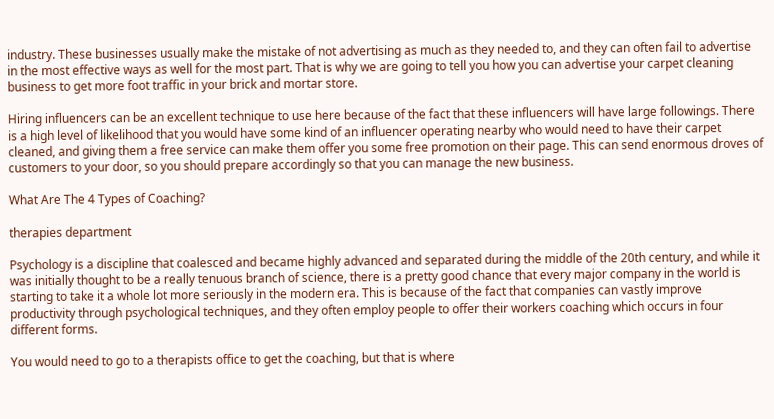industry. These businesses usually make the mistake of not advertising as much as they needed to, and they can often fail to advertise in the most effective ways as well for the most part. That is why we are going to tell you how you can advertise your carpet cleaning business to get more foot traffic in your brick and mortar store.

Hiring influencers can be an excellent technique to use here because of the fact that these influencers will have large followings. There is a high level of likelihood that you would have some kind of an influencer operating nearby who would need to have their carpet cleaned, and giving them a free service can make them offer you some free promotion on their page. This can send enormous droves of customers to your door, so you should prepare accordingly so that you can manage the new business.

What Are The 4 Types of Coaching?

therapies department

Psychology is a discipline that coalesced and became highly advanced and separated during the middle of the 20th century, and while it was initially thought to be a really tenuous branch of science, there is a pretty good chance that every major company in the world is starting to take it a whole lot more seriously in the modern era. This is because of the fact that companies can vastly improve productivity through psychological techniques, and they often employ people to offer their workers coaching which occurs in four different forms.

You would need to go to a therapists office to get the coaching, but that is where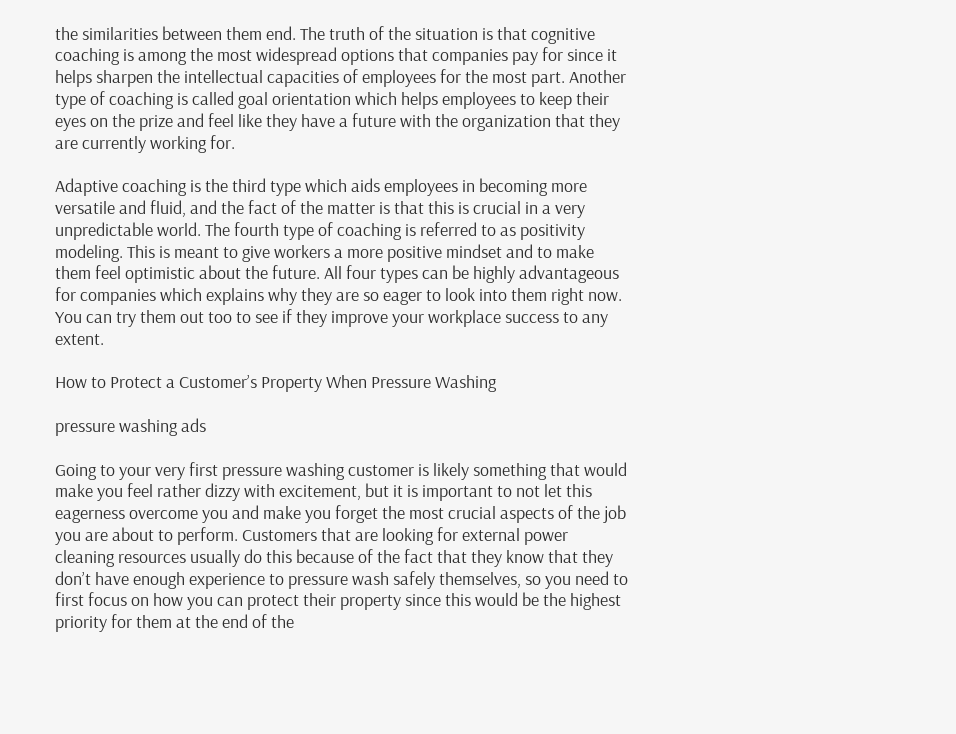the similarities between them end. The truth of the situation is that cognitive coaching is among the most widespread options that companies pay for since it helps sharpen the intellectual capacities of employees for the most part. Another type of coaching is called goal orientation which helps employees to keep their eyes on the prize and feel like they have a future with the organization that they are currently working for.

Adaptive coaching is the third type which aids employees in becoming more versatile and fluid, and the fact of the matter is that this is crucial in a very unpredictable world. The fourth type of coaching is referred to as positivity modeling. This is meant to give workers a more positive mindset and to make them feel optimistic about the future. All four types can be highly advantageous for companies which explains why they are so eager to look into them right now. You can try them out too to see if they improve your workplace success to any extent.

How to Protect a Customer’s Property When Pressure Washing

pressure washing ads

Going to your very first pressure washing customer is likely something that would make you feel rather dizzy with excitement, but it is important to not let this eagerness overcome you and make you forget the most crucial aspects of the job you are about to perform. Customers that are looking for external power cleaning resources usually do this because of the fact that they know that they don’t have enough experience to pressure wash safely themselves, so you need to first focus on how you can protect their property since this would be the highest priority for them at the end of the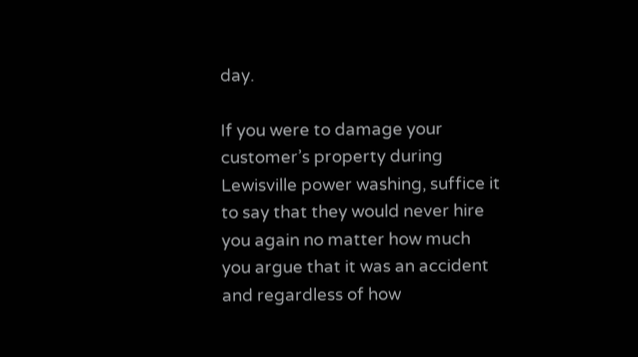day.

If you were to damage your customer’s property during Lewisville power washing, suffice it to say that they would never hire you again no matter how much you argue that it was an accident and regardless of how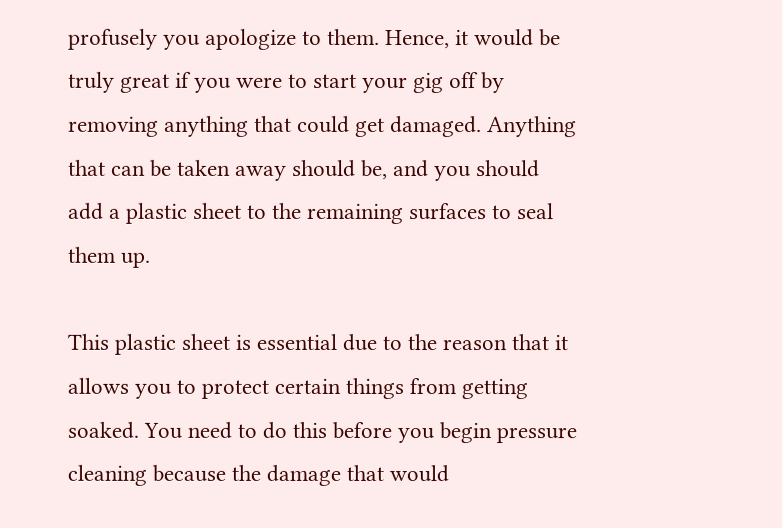profusely you apologize to them. Hence, it would be truly great if you were to start your gig off by removing anything that could get damaged. Anything that can be taken away should be, and you should add a plastic sheet to the remaining surfaces to seal them up.

This plastic sheet is essential due to the reason that it allows you to protect certain things from getting soaked. You need to do this before you begin pressure cleaning because the damage that would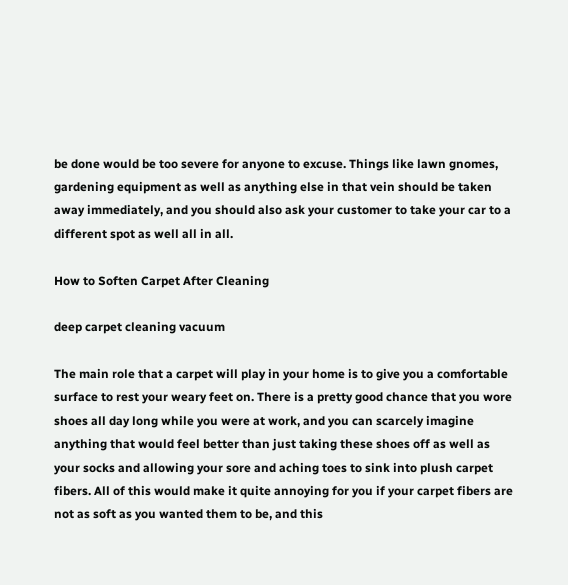be done would be too severe for anyone to excuse. Things like lawn gnomes, gardening equipment as well as anything else in that vein should be taken away immediately, and you should also ask your customer to take your car to a different spot as well all in all.

How to Soften Carpet After Cleaning

deep carpet cleaning vacuum

The main role that a carpet will play in your home is to give you a comfortable surface to rest your weary feet on. There is a pretty good chance that you wore shoes all day long while you were at work, and you can scarcely imagine anything that would feel better than just taking these shoes off as well as your socks and allowing your sore and aching toes to sink into plush carpet fibers. All of this would make it quite annoying for you if your carpet fibers are not as soft as you wanted them to be, and this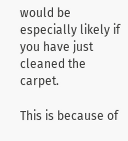would be especially likely if you have just cleaned the carpet.

This is because of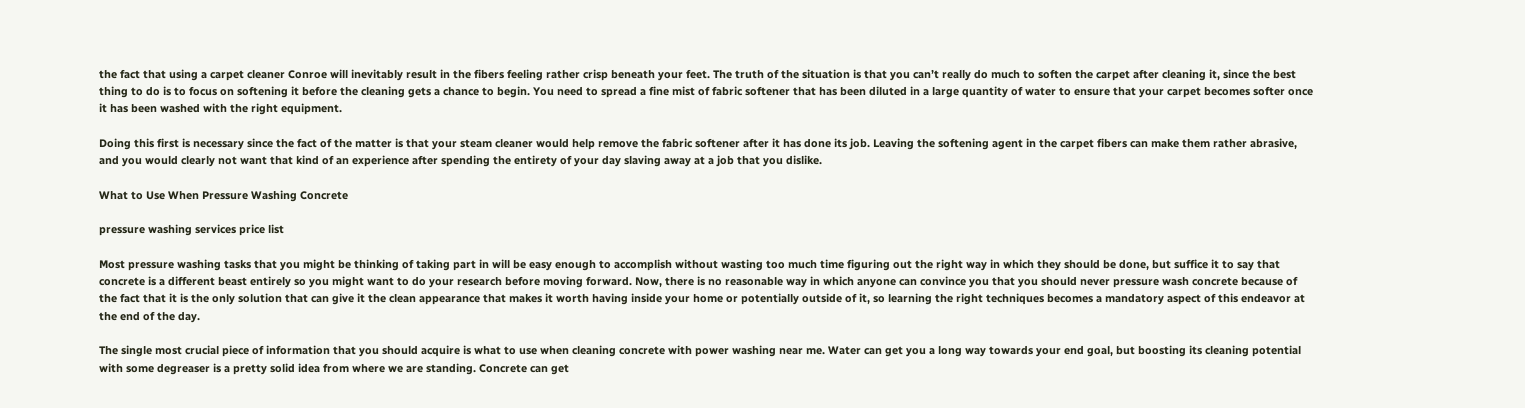the fact that using a carpet cleaner Conroe will inevitably result in the fibers feeling rather crisp beneath your feet. The truth of the situation is that you can’t really do much to soften the carpet after cleaning it, since the best thing to do is to focus on softening it before the cleaning gets a chance to begin. You need to spread a fine mist of fabric softener that has been diluted in a large quantity of water to ensure that your carpet becomes softer once it has been washed with the right equipment.

Doing this first is necessary since the fact of the matter is that your steam cleaner would help remove the fabric softener after it has done its job. Leaving the softening agent in the carpet fibers can make them rather abrasive, and you would clearly not want that kind of an experience after spending the entirety of your day slaving away at a job that you dislike.

What to Use When Pressure Washing Concrete

pressure washing services price list

Most pressure washing tasks that you might be thinking of taking part in will be easy enough to accomplish without wasting too much time figuring out the right way in which they should be done, but suffice it to say that concrete is a different beast entirely so you might want to do your research before moving forward. Now, there is no reasonable way in which anyone can convince you that you should never pressure wash concrete because of the fact that it is the only solution that can give it the clean appearance that makes it worth having inside your home or potentially outside of it, so learning the right techniques becomes a mandatory aspect of this endeavor at the end of the day.

The single most crucial piece of information that you should acquire is what to use when cleaning concrete with power washing near me. Water can get you a long way towards your end goal, but boosting its cleaning potential with some degreaser is a pretty solid idea from where we are standing. Concrete can get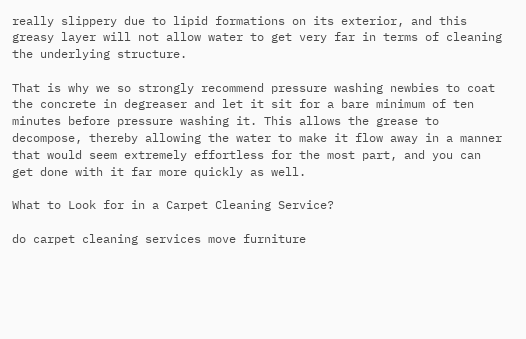really slippery due to lipid formations on its exterior, and this greasy layer will not allow water to get very far in terms of cleaning the underlying structure.

That is why we so strongly recommend pressure washing newbies to coat the concrete in degreaser and let it sit for a bare minimum of ten minutes before pressure washing it. This allows the grease to decompose, thereby allowing the water to make it flow away in a manner that would seem extremely effortless for the most part, and you can get done with it far more quickly as well.

What to Look for in a Carpet Cleaning Service?

do carpet cleaning services move furniture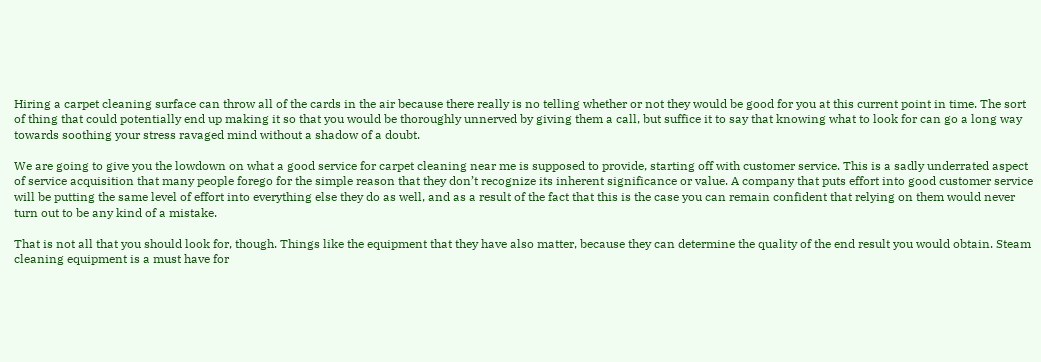Hiring a carpet cleaning surface can throw all of the cards in the air because there really is no telling whether or not they would be good for you at this current point in time. The sort of thing that could potentially end up making it so that you would be thoroughly unnerved by giving them a call, but suffice it to say that knowing what to look for can go a long way towards soothing your stress ravaged mind without a shadow of a doubt.

We are going to give you the lowdown on what a good service for carpet cleaning near me is supposed to provide, starting off with customer service. This is a sadly underrated aspect of service acquisition that many people forego for the simple reason that they don’t recognize its inherent significance or value. A company that puts effort into good customer service will be putting the same level of effort into everything else they do as well, and as a result of the fact that this is the case you can remain confident that relying on them would never turn out to be any kind of a mistake.

That is not all that you should look for, though. Things like the equipment that they have also matter, because they can determine the quality of the end result you would obtain. Steam cleaning equipment is a must have for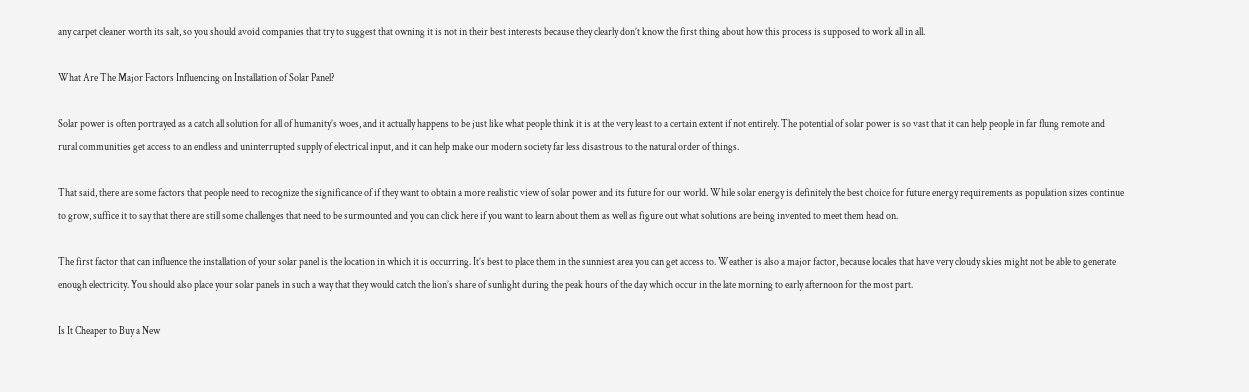any carpet cleaner worth its salt, so you should avoid companies that try to suggest that owning it is not in their best interests because they clearly don’t know the first thing about how this process is supposed to work all in all.

What Are The Major Factors Influencing on Installation of Solar Panel?

Solar power is often portrayed as a catch all solution for all of humanity’s woes, and it actually happens to be just like what people think it is at the very least to a certain extent if not entirely. The potential of solar power is so vast that it can help people in far flung remote and rural communities get access to an endless and uninterrupted supply of electrical input, and it can help make our modern society far less disastrous to the natural order of things.

That said, there are some factors that people need to recognize the significance of if they want to obtain a more realistic view of solar power and its future for our world. While solar energy is definitely the best choice for future energy requirements as population sizes continue to grow, suffice it to say that there are still some challenges that need to be surmounted and you can click here if you want to learn about them as well as figure out what solutions are being invented to meet them head on.

The first factor that can influence the installation of your solar panel is the location in which it is occurring. It’s best to place them in the sunniest area you can get access to. Weather is also a major factor, because locales that have very cloudy skies might not be able to generate enough electricity. You should also place your solar panels in such a way that they would catch the lion’s share of sunlight during the peak hours of the day which occur in the late morning to early afternoon for the most part.

Is It Cheaper to Buy a New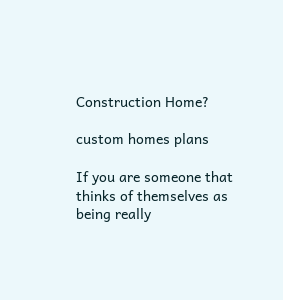Construction Home?

custom homes plans

If you are someone that thinks of themselves as being really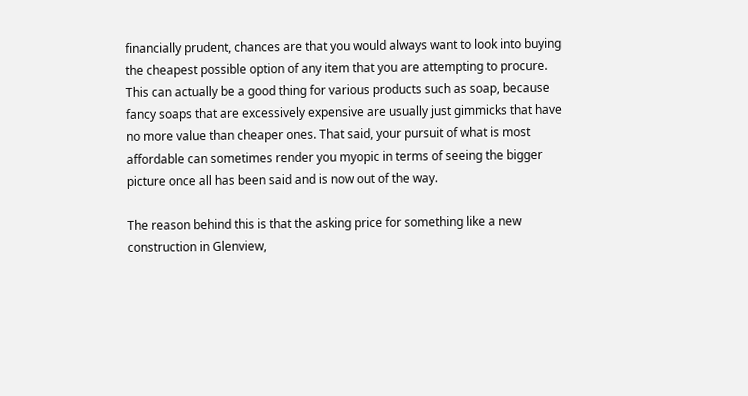financially prudent, chances are that you would always want to look into buying the cheapest possible option of any item that you are attempting to procure. This can actually be a good thing for various products such as soap, because fancy soaps that are excessively expensive are usually just gimmicks that have no more value than cheaper ones. That said, your pursuit of what is most affordable can sometimes render you myopic in terms of seeing the bigger picture once all has been said and is now out of the way.

The reason behind this is that the asking price for something like a new construction in Glenview,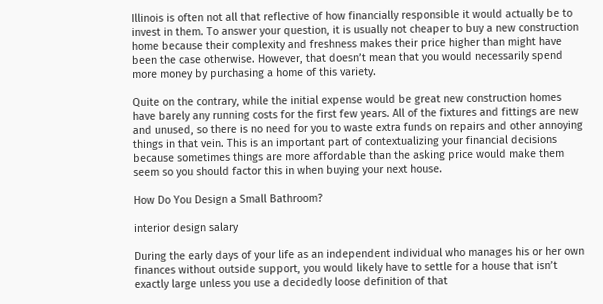Illinois is often not all that reflective of how financially responsible it would actually be to invest in them. To answer your question, it is usually not cheaper to buy a new construction home because their complexity and freshness makes their price higher than might have been the case otherwise. However, that doesn’t mean that you would necessarily spend more money by purchasing a home of this variety.

Quite on the contrary, while the initial expense would be great new construction homes have barely any running costs for the first few years. All of the fixtures and fittings are new and unused, so there is no need for you to waste extra funds on repairs and other annoying things in that vein. This is an important part of contextualizing your financial decisions because sometimes things are more affordable than the asking price would make them seem so you should factor this in when buying your next house.

How Do You Design a Small Bathroom?

interior design salary

During the early days of your life as an independent individual who manages his or her own finances without outside support, you would likely have to settle for a house that isn’t exactly large unless you use a decidedly loose definition of that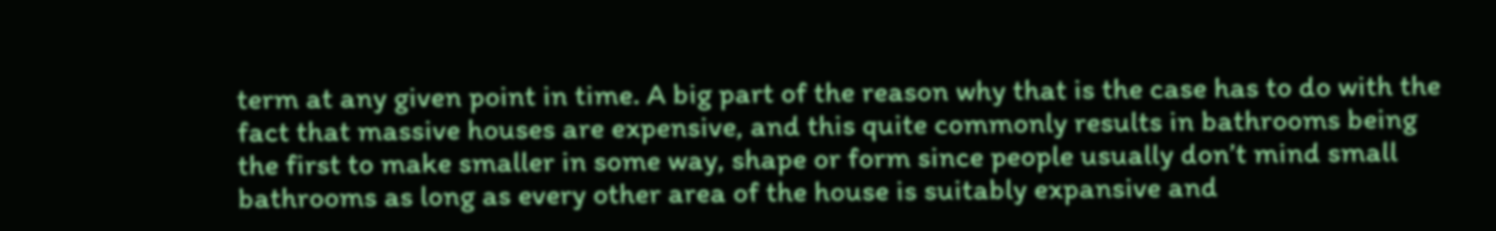term at any given point in time. A big part of the reason why that is the case has to do with the fact that massive houses are expensive, and this quite commonly results in bathrooms being the first to make smaller in some way, shape or form since people usually don’t mind small bathrooms as long as every other area of the house is suitably expansive and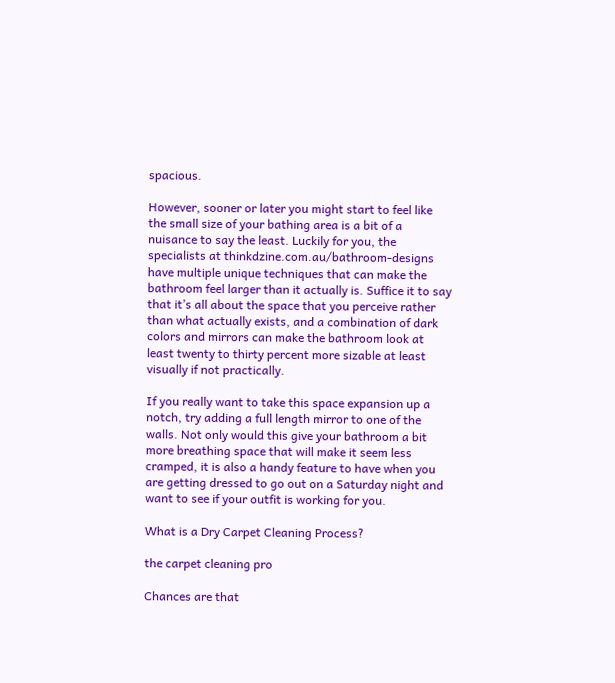spacious.

However, sooner or later you might start to feel like the small size of your bathing area is a bit of a nuisance to say the least. Luckily for you, the specialists at thinkdzine.com.au/bathroom-designs have multiple unique techniques that can make the bathroom feel larger than it actually is. Suffice it to say that it’s all about the space that you perceive rather than what actually exists, and a combination of dark colors and mirrors can make the bathroom look at least twenty to thirty percent more sizable at least visually if not practically.

If you really want to take this space expansion up a notch, try adding a full length mirror to one of the walls. Not only would this give your bathroom a bit more breathing space that will make it seem less cramped, it is also a handy feature to have when you are getting dressed to go out on a Saturday night and want to see if your outfit is working for you.

What is a Dry Carpet Cleaning Process?

the carpet cleaning pro

Chances are that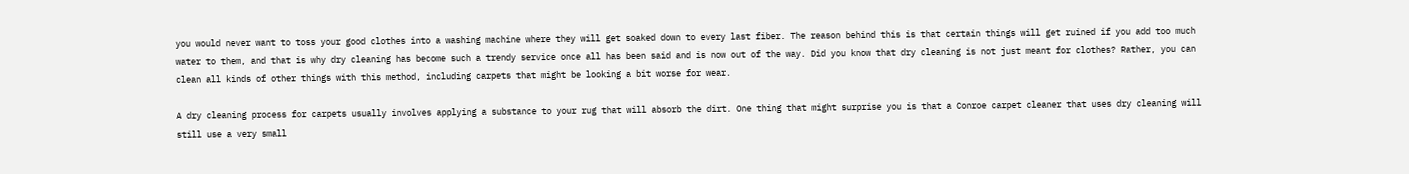you would never want to toss your good clothes into a washing machine where they will get soaked down to every last fiber. The reason behind this is that certain things will get ruined if you add too much water to them, and that is why dry cleaning has become such a trendy service once all has been said and is now out of the way. Did you know that dry cleaning is not just meant for clothes? Rather, you can clean all kinds of other things with this method, including carpets that might be looking a bit worse for wear.

A dry cleaning process for carpets usually involves applying a substance to your rug that will absorb the dirt. One thing that might surprise you is that a Conroe carpet cleaner that uses dry cleaning will still use a very small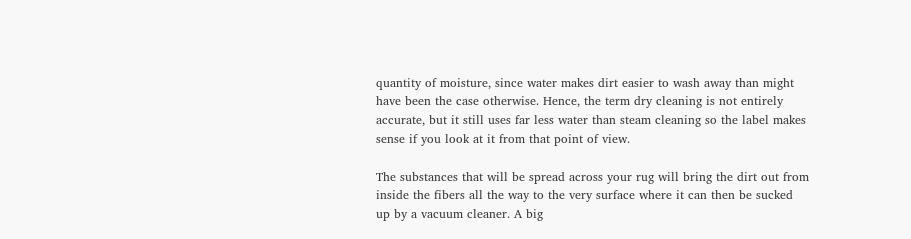quantity of moisture, since water makes dirt easier to wash away than might have been the case otherwise. Hence, the term dry cleaning is not entirely accurate, but it still uses far less water than steam cleaning so the label makes sense if you look at it from that point of view.

The substances that will be spread across your rug will bring the dirt out from inside the fibers all the way to the very surface where it can then be sucked up by a vacuum cleaner. A big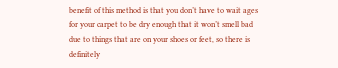benefit of this method is that you don’t have to wait ages for your carpet to be dry enough that it won’t smell bad due to things that are on your shoes or feet, so there is definitely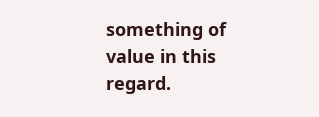something of value in this regard.